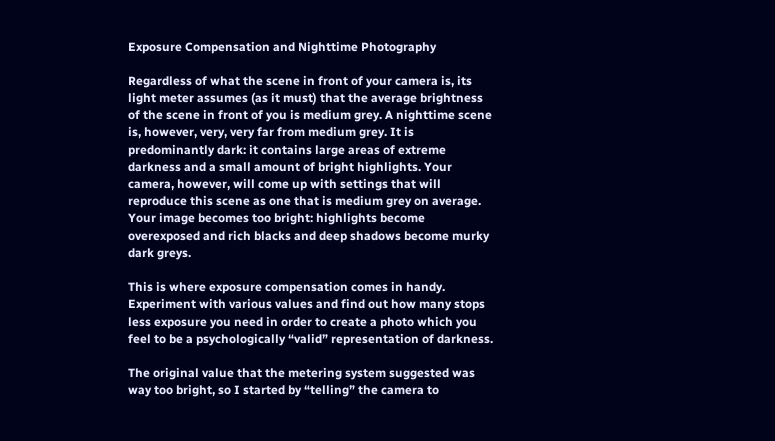Exposure Compensation and Nighttime Photography

Regardless of what the scene in front of your camera is, its light meter assumes (as it must) that the average brightness of the scene in front of you is medium grey. A nighttime scene is, however, very, very far from medium grey. It is predominantly dark: it contains large areas of extreme darkness and a small amount of bright highlights. Your camera, however, will come up with settings that will reproduce this scene as one that is medium grey on average. Your image becomes too bright: highlights become overexposed and rich blacks and deep shadows become murky dark greys.

This is where exposure compensation comes in handy. Experiment with various values and find out how many stops less exposure you need in order to create a photo which you feel to be a psychologically “valid” representation of darkness.

The original value that the metering system suggested was way too bright, so I started by “telling” the camera to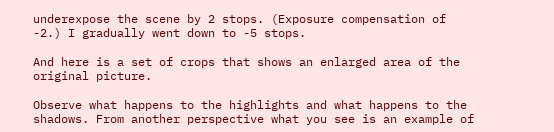underexpose the scene by 2 stops. (Exposure compensation of -2.) I gradually went down to -5 stops.

And here is a set of crops that shows an enlarged area of the original picture.

Observe what happens to the highlights and what happens to the shadows. From another perspective what you see is an example of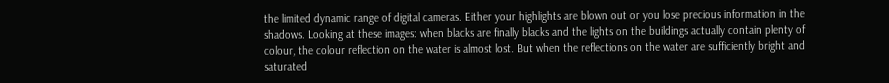the limited dynamic range of digital cameras. Either your highlights are blown out or you lose precious information in the shadows. Looking at these images: when blacks are finally blacks and the lights on the buildings actually contain plenty of colour, the colour reflection on the water is almost lost. But when the reflections on the water are sufficiently bright and saturated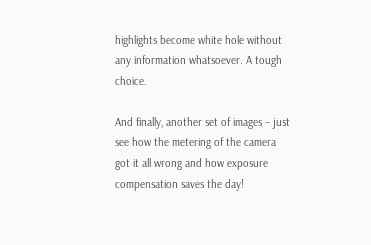highlights become white hole without any information whatsoever. A tough choice.

And finally, another set of images – just see how the metering of the camera got it all wrong and how exposure compensation saves the day!